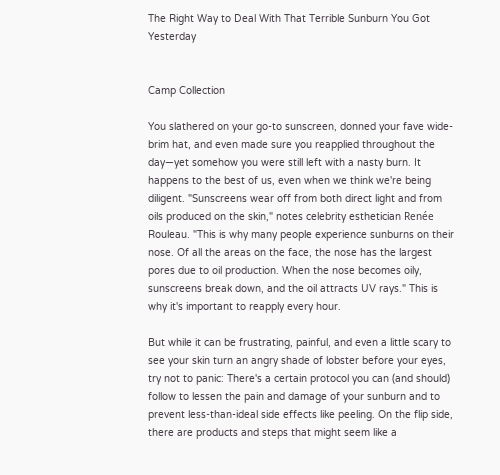The Right Way to Deal With That Terrible Sunburn You Got Yesterday


Camp Collection

You slathered on your go-to sunscreen, donned your fave wide-brim hat, and even made sure you reapplied throughout the day—yet somehow you were still left with a nasty burn. It happens to the best of us, even when we think we're being diligent. "Sunscreens wear off from both direct light and from oils produced on the skin," notes celebrity esthetician Renée Rouleau. "This is why many people experience sunburns on their nose. Of all the areas on the face, the nose has the largest pores due to oil production. When the nose becomes oily, sunscreens break down, and the oil attracts UV rays." This is why it's important to reapply every hour.

But while it can be frustrating, painful, and even a little scary to see your skin turn an angry shade of lobster before your eyes, try not to panic: There's a certain protocol you can (and should) follow to lessen the pain and damage of your sunburn and to prevent less-than-ideal side effects like peeling. On the flip side, there are products and steps that might seem like a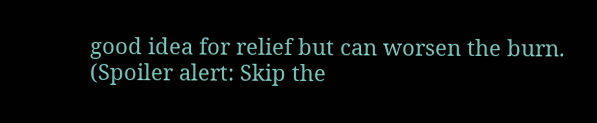good idea for relief but can worsen the burn. (Spoiler alert: Skip the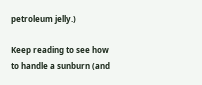petroleum jelly.)

Keep reading to see how to handle a sunburn (and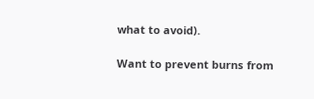what to avoid).

Want to prevent burns from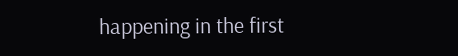happening in the first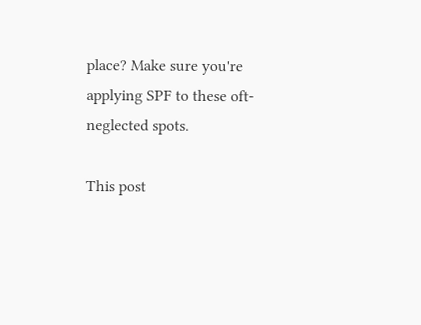place? Make sure you're applying SPF to these oft-neglected spots.

This post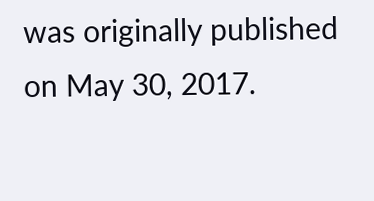was originally published on May 30, 2017.